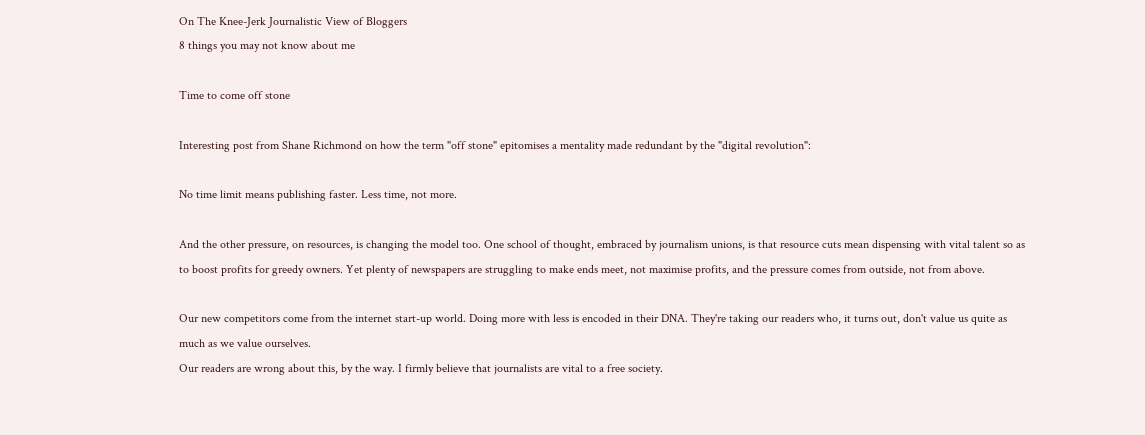On The Knee-Jerk Journalistic View of Bloggers
8 things you may not know about me

Time to come off stone

Interesting post from Shane Richmond on how the term "off stone" epitomises a mentality made redundant by the "digital revolution":

No time limit means publishing faster. Less time, not more.

And the other pressure, on resources, is changing the model too. One school of thought, embraced by journalism unions, is that resource cuts mean dispensing with vital talent so as to boost profits for greedy owners. Yet plenty of newspapers are struggling to make ends meet, not maximise profits, and the pressure comes from outside, not from above.

Our new competitors come from the internet start-up world. Doing more with less is encoded in their DNA. They're taking our readers who, it turns out, don't value us quite as much as we value ourselves.
Our readers are wrong about this, by the way. I firmly believe that journalists are vital to a free society.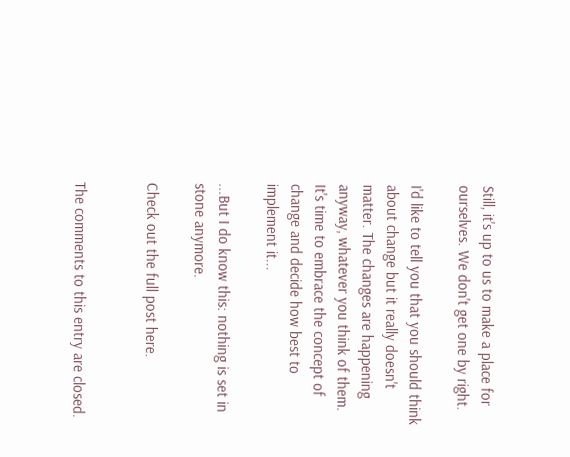Still, it's up to us to make a place for ourselves. We don't get one by right.

I'd like to tell you that you should think about change but it really doesn't matter. The changes are happening anyway, whatever you think of them. It's time to embrace the concept of change and decide how best to implement it...

...But I do know this: nothing is set in stone anymore.

Check out the full post here.


The comments to this entry are closed.